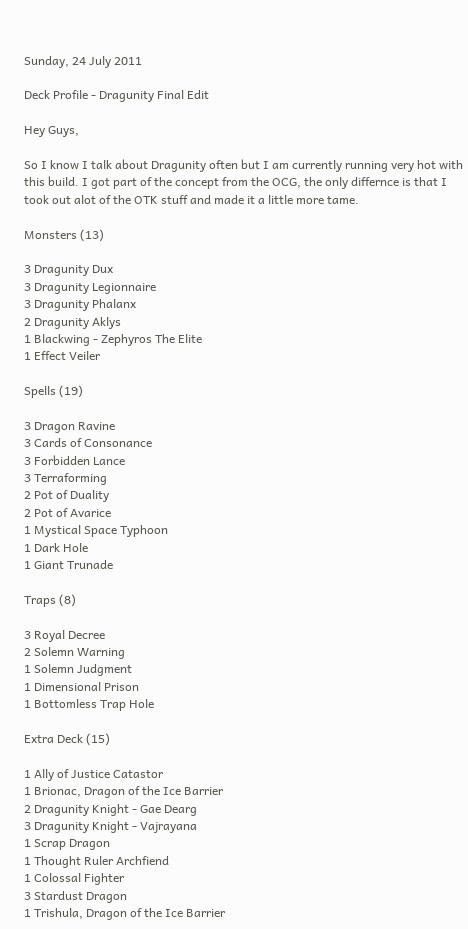Sunday, 24 July 2011

Deck Profile - Dragunity Final Edit

Hey Guys,

So I know I talk about Dragunity often but I am currently running very hot with this build. I got part of the concept from the OCG, the only differnce is that I took out alot of the OTK stuff and made it a little more tame.

Monsters (13)

3 Dragunity Dux
3 Dragunity Legionnaire
3 Dragunity Phalanx
2 Dragunity Aklys
1 Blackwing - Zephyros The Elite
1 Effect Veiler

Spells (19)

3 Dragon Ravine
3 Cards of Consonance
3 Forbidden Lance
3 Terraforming
2 Pot of Duality
2 Pot of Avarice
1 Mystical Space Typhoon
1 Dark Hole
1 Giant Trunade

Traps (8)

3 Royal Decree
2 Solemn Warning
1 Solemn Judgment
1 Dimensional Prison
1 Bottomless Trap Hole

Extra Deck (15)

1 Ally of Justice Catastor
1 Brionac, Dragon of the Ice Barrier
2 Dragunity Knight - Gae Dearg
3 Dragunity Knight - Vajrayana
1 Scrap Dragon
1 Thought Ruler Archfiend
1 Colossal Fighter
3 Stardust Dragon
1 Trishula, Dragon of the Ice Barrier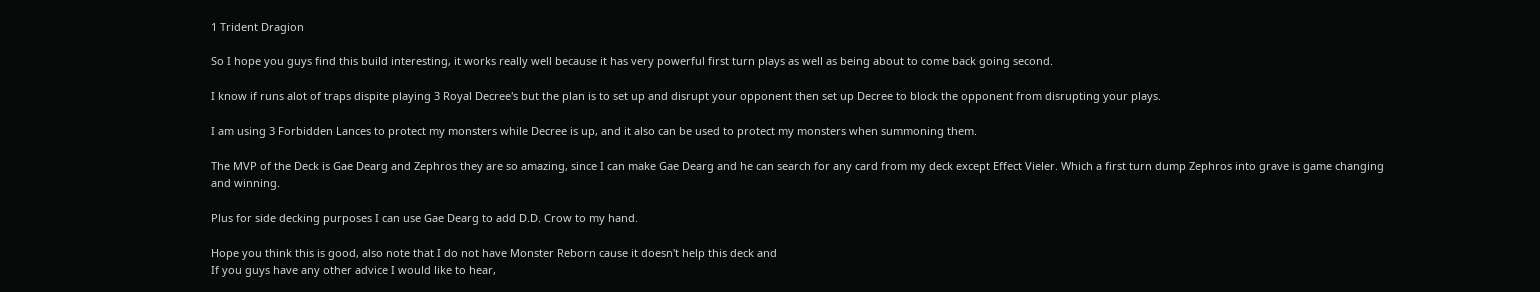1 Trident Dragion

So I hope you guys find this build interesting, it works really well because it has very powerful first turn plays as well as being about to come back going second.

I know if runs alot of traps dispite playing 3 Royal Decree's but the plan is to set up and disrupt your opponent then set up Decree to block the opponent from disrupting your plays.

I am using 3 Forbidden Lances to protect my monsters while Decree is up, and it also can be used to protect my monsters when summoning them.

The MVP of the Deck is Gae Dearg and Zephros they are so amazing, since I can make Gae Dearg and he can search for any card from my deck except Effect Vieler. Which a first turn dump Zephros into grave is game changing and winning.

Plus for side decking purposes I can use Gae Dearg to add D.D. Crow to my hand.

Hope you think this is good, also note that I do not have Monster Reborn cause it doesn't help this deck and
If you guys have any other advice I would like to hear,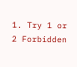1. Try 1 or 2 Forbidden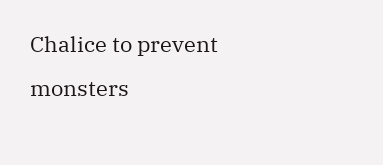Chalice to prevent monsters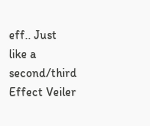eff.. Just like a second/third Effect Veiler